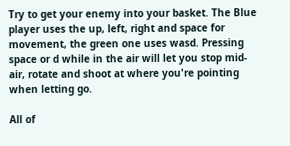Try to get your enemy into your basket. The Blue player uses the up, left, right and space for movement, the green one uses wasd. Pressing space or d while in the air will let you stop mid-air, rotate and shoot at where you're pointing when letting go.

All of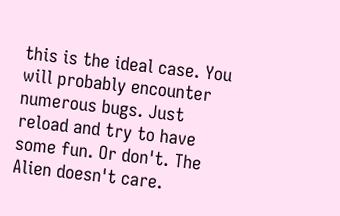this is the ideal case. You will probably encounter numerous bugs. Just reload and try to have some fun. Or don't. The Alien doesn't care.